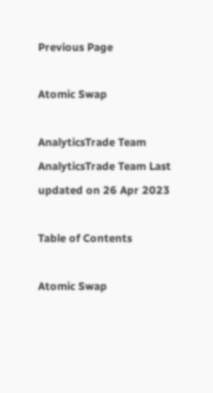Previous Page

Atomic Swap

AnalyticsTrade Team
AnalyticsTrade Team Last updated on 26 Apr 2023

Table of Contents

Atomic Swap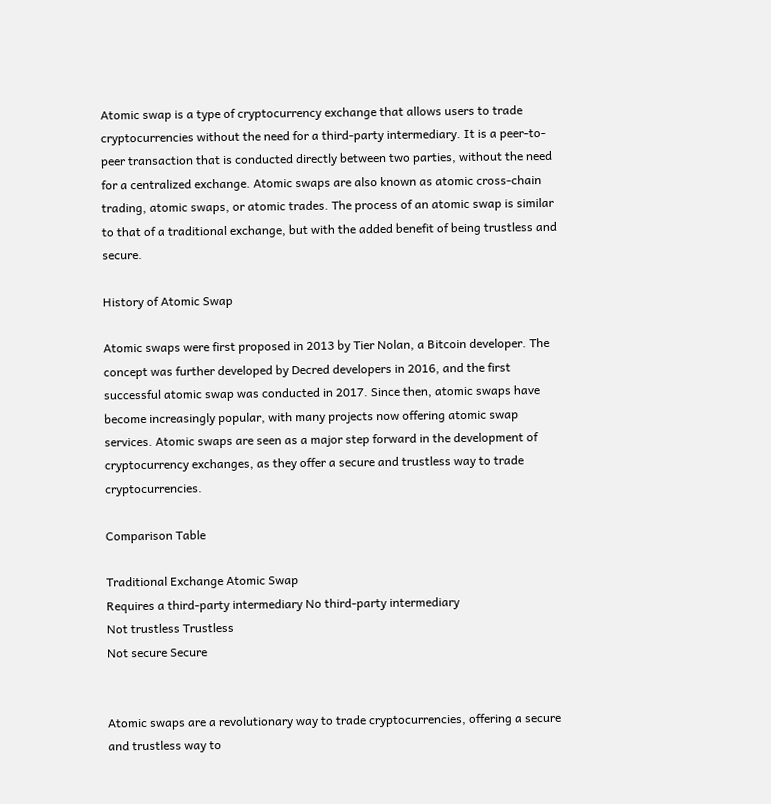Atomic swap is a type of cryptocurrency exchange that allows users to trade cryptocurrencies without the need for a third-party intermediary. It is a peer-to-peer transaction that is conducted directly between two parties, without the need for a centralized exchange. Atomic swaps are also known as atomic cross-chain trading, atomic swaps, or atomic trades. The process of an atomic swap is similar to that of a traditional exchange, but with the added benefit of being trustless and secure.

History of Atomic Swap

Atomic swaps were first proposed in 2013 by Tier Nolan, a Bitcoin developer. The concept was further developed by Decred developers in 2016, and the first successful atomic swap was conducted in 2017. Since then, atomic swaps have become increasingly popular, with many projects now offering atomic swap services. Atomic swaps are seen as a major step forward in the development of cryptocurrency exchanges, as they offer a secure and trustless way to trade cryptocurrencies.

Comparison Table

Traditional Exchange Atomic Swap
Requires a third-party intermediary No third-party intermediary
Not trustless Trustless
Not secure Secure


Atomic swaps are a revolutionary way to trade cryptocurrencies, offering a secure and trustless way to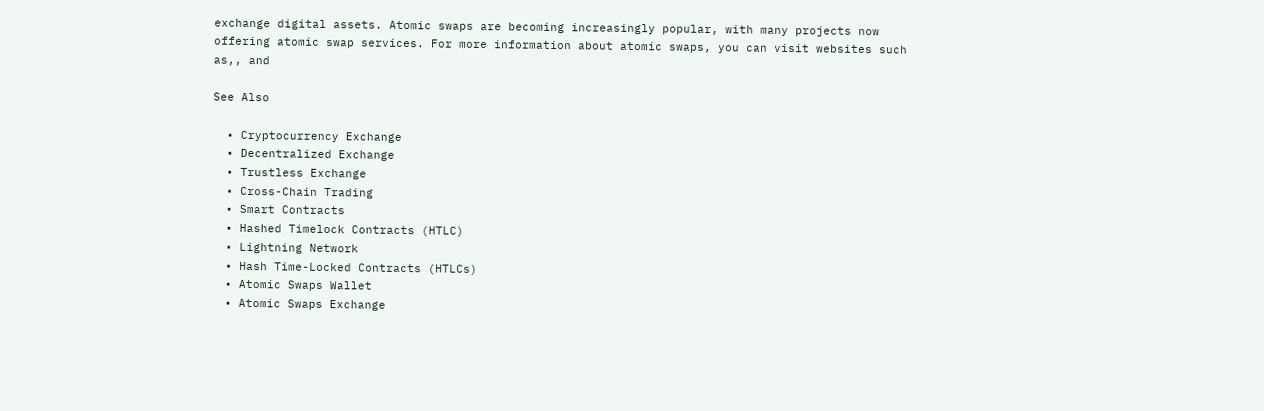exchange digital assets. Atomic swaps are becoming increasingly popular, with many projects now offering atomic swap services. For more information about atomic swaps, you can visit websites such as,, and

See Also

  • Cryptocurrency Exchange
  • Decentralized Exchange
  • Trustless Exchange
  • Cross-Chain Trading
  • Smart Contracts
  • Hashed Timelock Contracts (HTLC)
  • Lightning Network
  • Hash Time-Locked Contracts (HTLCs)
  • Atomic Swaps Wallet
  • Atomic Swaps Exchange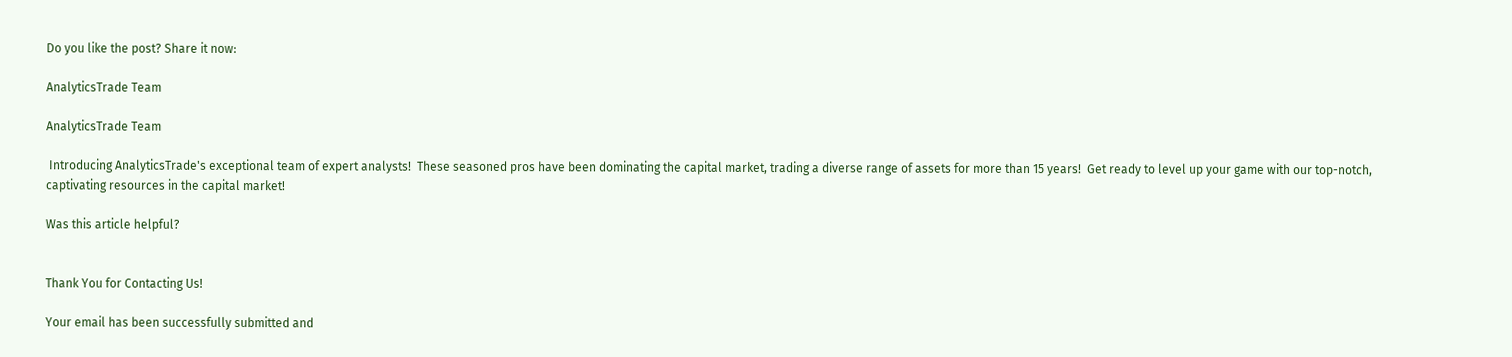Do you like the post? Share it now:

AnalyticsTrade Team

AnalyticsTrade Team

 Introducing AnalyticsTrade's exceptional team of expert analysts!  These seasoned pros have been dominating the capital market, trading a diverse range of assets for more than 15 years!  Get ready to level up your game with our top-notch, captivating resources in the capital market!

Was this article helpful?


Thank You for Contacting Us!

Your email has been successfully submitted and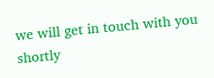we will get in touch with you shortly